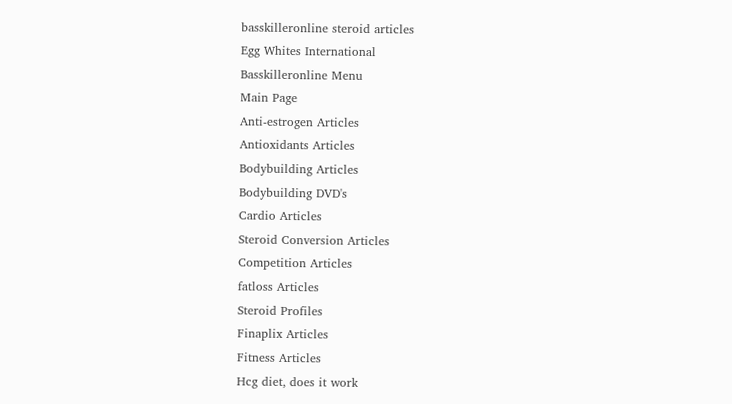basskilleronline steroid articles
Egg Whites International
Basskilleronline Menu
Main Page
Anti-estrogen Articles
Antioxidants Articles
Bodybuilding Articles
Bodybuilding DVD's
Cardio Articles
Steroid Conversion Articles
Competition Articles
fatloss Articles
Steroid Profiles
Finaplix Articles
Fitness Articles
Hcg diet, does it work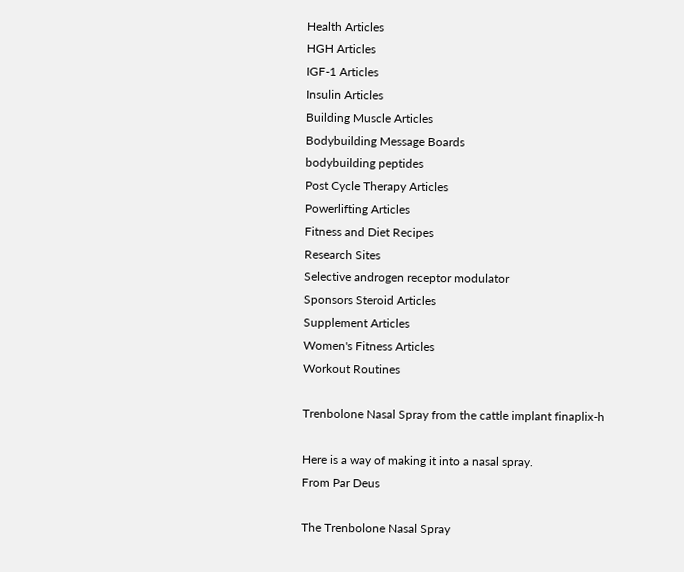Health Articles
HGH Articles
IGF-1 Articles
Insulin Articles
Building Muscle Articles
Bodybuilding Message Boards
bodybuilding peptides
Post Cycle Therapy Articles
Powerlifting Articles
Fitness and Diet Recipes
Research Sites
Selective androgen receptor modulator
Sponsors Steroid Articles
Supplement Articles
Women's Fitness Articles
Workout Routines

Trenbolone Nasal Spray from the cattle implant finaplix-h

Here is a way of making it into a nasal spray.
From Par Deus

The Trenbolone Nasal Spray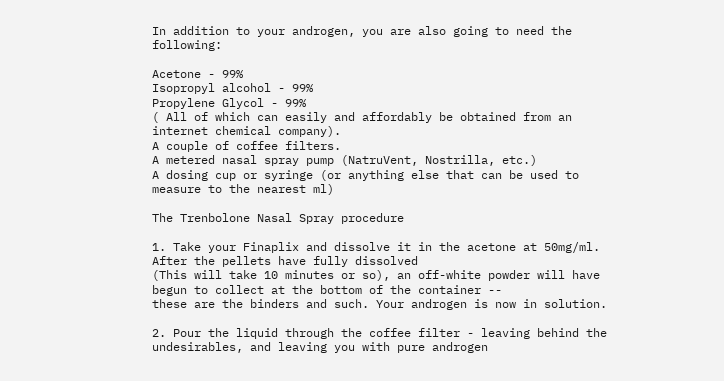In addition to your androgen, you are also going to need the following:

Acetone - 99%
Isopropyl alcohol - 99%
Propylene Glycol - 99%
( All of which can easily and affordably be obtained from an internet chemical company).
A couple of coffee filters.
A metered nasal spray pump (NatruVent, Nostrilla, etc.)
A dosing cup or syringe (or anything else that can be used to measure to the nearest ml)

The Trenbolone Nasal Spray procedure

1. Take your Finaplix and dissolve it in the acetone at 50mg/ml. After the pellets have fully dissolved
(This will take 10 minutes or so), an off-white powder will have begun to collect at the bottom of the container --
these are the binders and such. Your androgen is now in solution.

2. Pour the liquid through the coffee filter - leaving behind the undesirables, and leaving you with pure androgen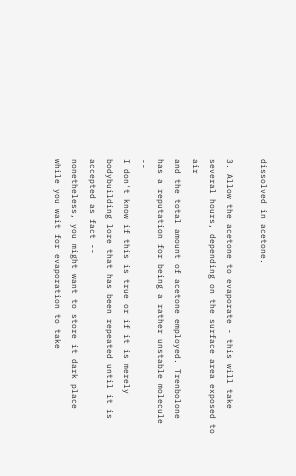dissolved in acetone.

3. Allow the acetone to evaporate - this will take several hours, depending on the surface area exposed to air
and the total amount of acetone employed. Trenbolone has a reputation for being a rather unstable molecule --
I don't know if this is true or if it is merely bodybuilding lore that has been repeated until it is accepted as fact --
nonetheless, you might want to store it dark place while you wait for evaporation to take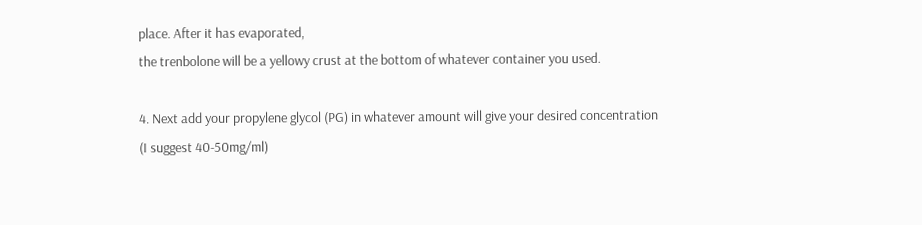place. After it has evaporated,
the trenbolone will be a yellowy crust at the bottom of whatever container you used.

4. Next add your propylene glycol (PG) in whatever amount will give your desired concentration
(I suggest 40-50mg/ml)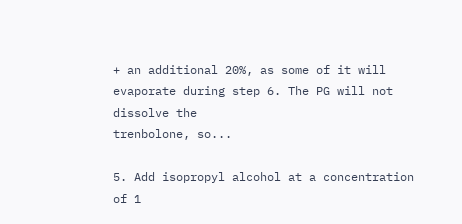+ an additional 20%, as some of it will evaporate during step 6. The PG will not dissolve the
trenbolone, so...

5. Add isopropyl alcohol at a concentration of 1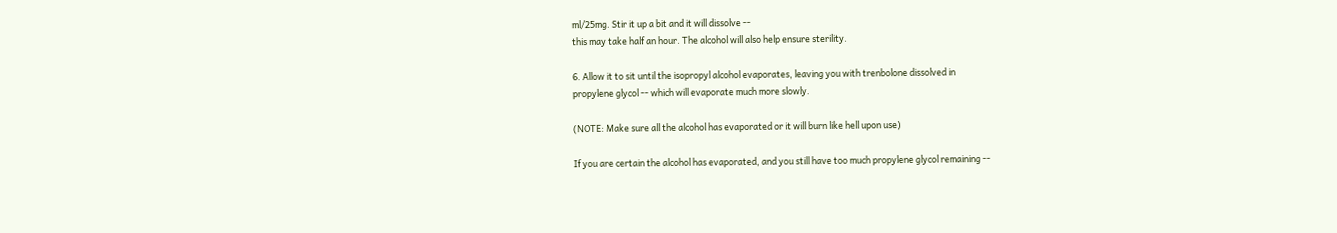ml/25mg. Stir it up a bit and it will dissolve --
this may take half an hour. The alcohol will also help ensure sterility.

6. Allow it to sit until the isopropyl alcohol evaporates, leaving you with trenbolone dissolved in
propylene glycol -- which will evaporate much more slowly.

(NOTE: Make sure all the alcohol has evaporated or it will burn like hell upon use)

If you are certain the alcohol has evaporated, and you still have too much propylene glycol remaining --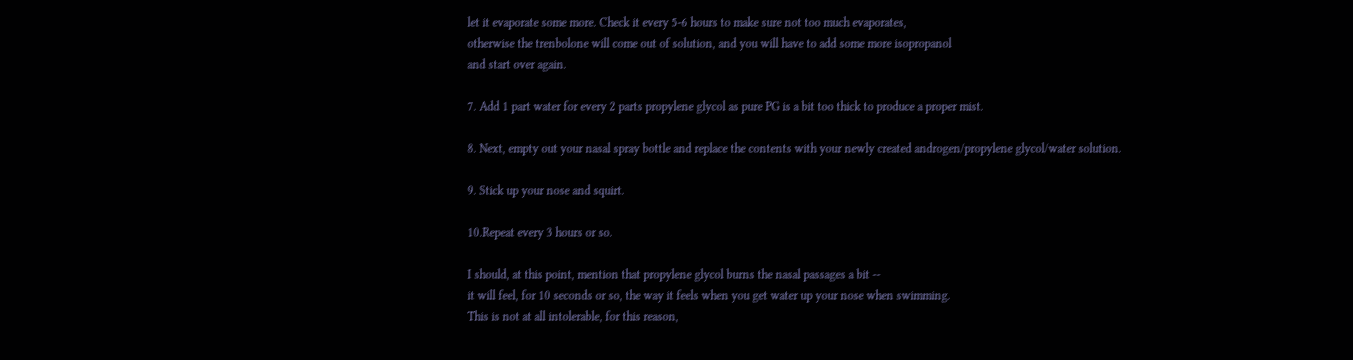let it evaporate some more. Check it every 5-6 hours to make sure not too much evaporates,
otherwise the trenbolone will come out of solution, and you will have to add some more isopropanol
and start over again.

7. Add 1 part water for every 2 parts propylene glycol as pure PG is a bit too thick to produce a proper mist.

8. Next, empty out your nasal spray bottle and replace the contents with your newly created androgen/propylene glycol/water solution.

9. Stick up your nose and squirt.

10.Repeat every 3 hours or so.

I should, at this point, mention that propylene glycol burns the nasal passages a bit --
it will feel, for 10 seconds or so, the way it feels when you get water up your nose when swimming.
This is not at all intolerable, for this reason,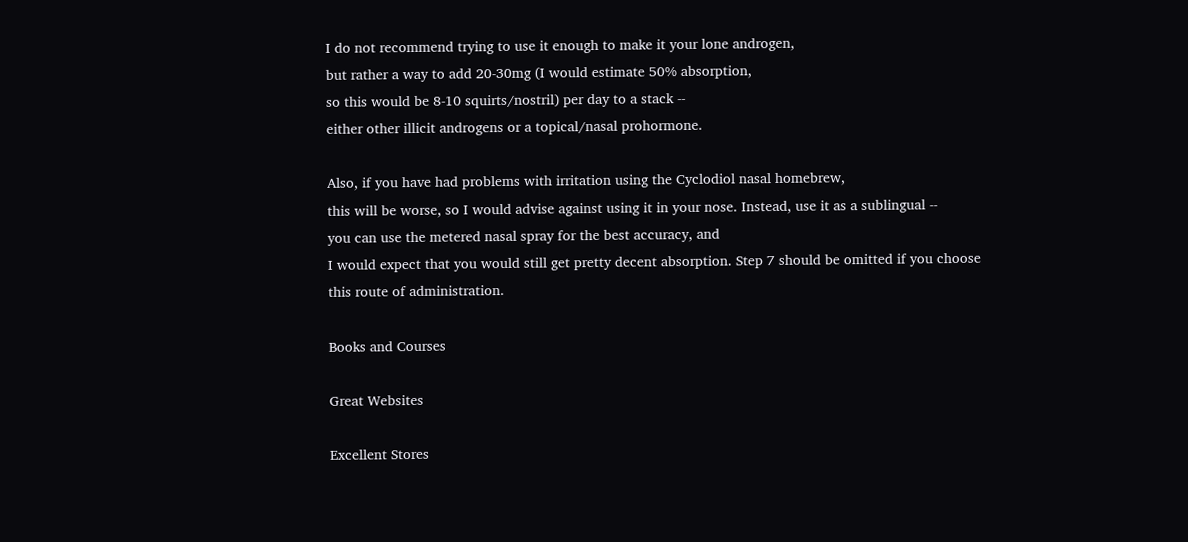I do not recommend trying to use it enough to make it your lone androgen,
but rather a way to add 20-30mg (I would estimate 50% absorption,
so this would be 8-10 squirts/nostril) per day to a stack --
either other illicit androgens or a topical/nasal prohormone.

Also, if you have had problems with irritation using the Cyclodiol nasal homebrew,
this will be worse, so I would advise against using it in your nose. Instead, use it as a sublingual --
you can use the metered nasal spray for the best accuracy, and
I would expect that you would still get pretty decent absorption. Step 7 should be omitted if you choose
this route of administration.

Books and Courses

Great Websites

Excellent Stores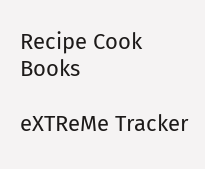Recipe Cook Books

eXTReMe Tracker